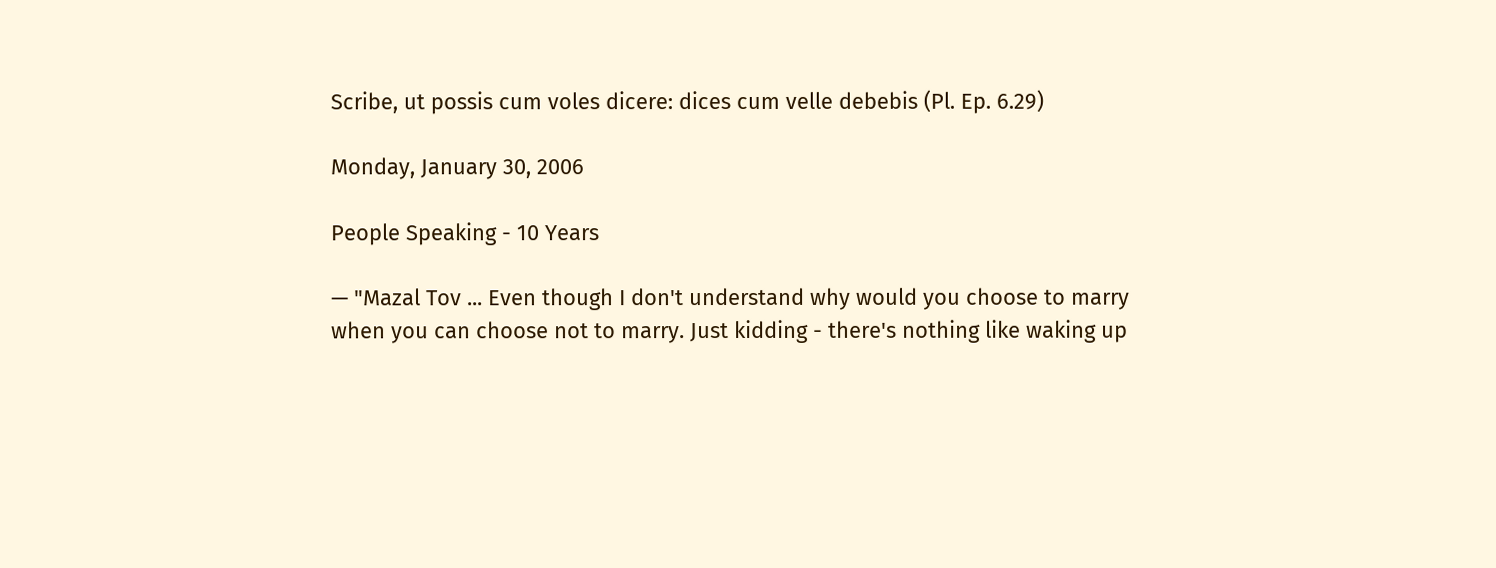Scribe, ut possis cum voles dicere: dices cum velle debebis (Pl. Ep. 6.29)

Monday, January 30, 2006

People Speaking - 10 Years

— "Mazal Tov ... Even though I don't understand why would you choose to marry when you can choose not to marry. Just kidding - there's nothing like waking up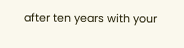after ten years with your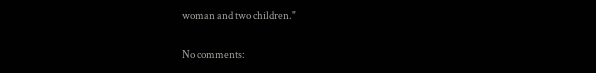woman and two children."

No comments: